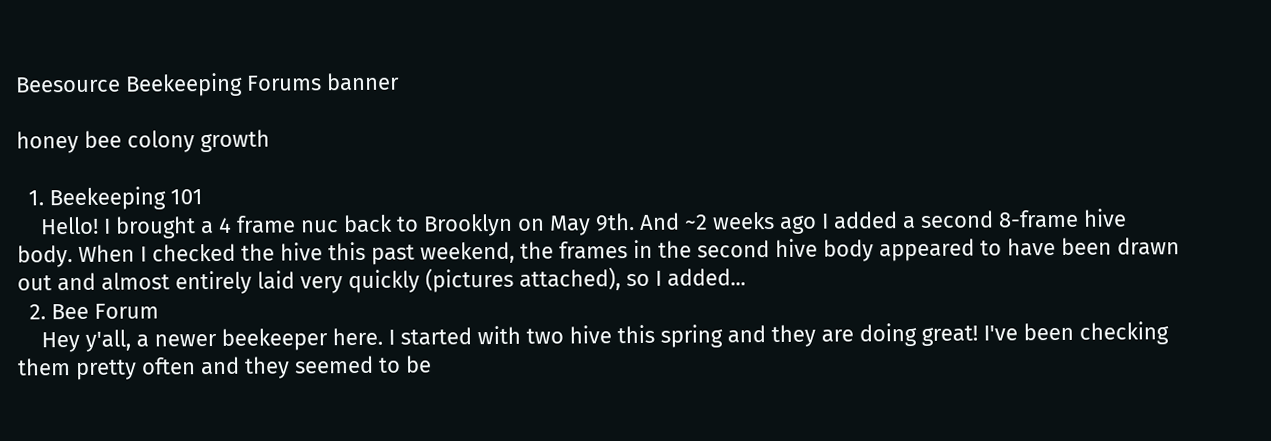Beesource Beekeeping Forums banner

honey bee colony growth

  1. Beekeeping 101
    Hello! I brought a 4 frame nuc back to Brooklyn on May 9th. And ~2 weeks ago I added a second 8-frame hive body. When I checked the hive this past weekend, the frames in the second hive body appeared to have been drawn out and almost entirely laid very quickly (pictures attached), so I added...
  2. Bee Forum
    Hey y'all, a newer beekeeper here. I started with two hive this spring and they are doing great! I've been checking them pretty often and they seemed to be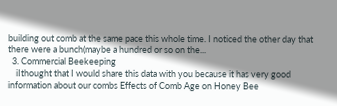building out comb at the same pace this whole time. I noticed the other day that there were a bunch(maybe a hundred or so on the...
  3. Commercial Beekeeping
    iIthought that I would share this data with you because it has very good information about our combs Effects of Comb Age on Honey Bee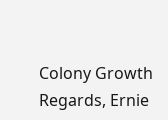Colony Growth Regards, Ernie